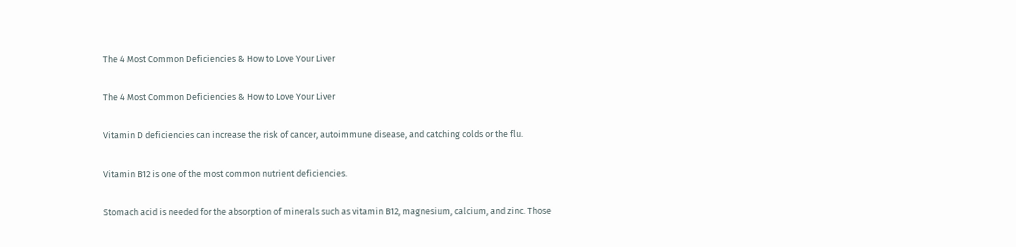The 4 Most Common Deficiencies & How to Love Your Liver

The 4 Most Common Deficiencies & How to Love Your Liver

Vitamin D deficiencies can increase the risk of cancer, autoimmune disease, and catching colds or the flu.

Vitamin B12 is one of the most common nutrient deficiencies.

Stomach acid is needed for the absorption of minerals such as vitamin B12, magnesium, calcium, and zinc. Those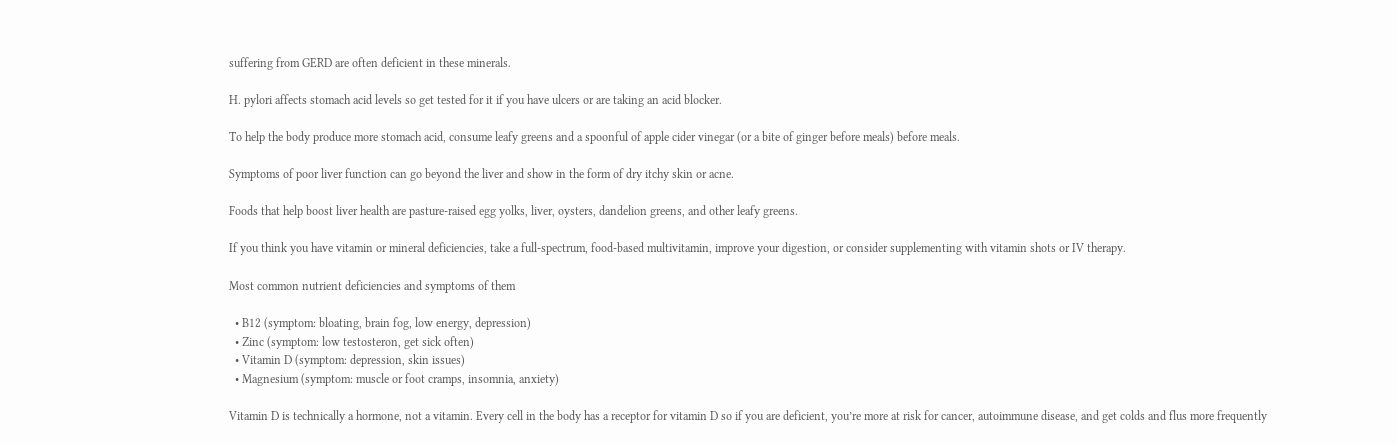suffering from GERD are often deficient in these minerals.

H. pylori affects stomach acid levels so get tested for it if you have ulcers or are taking an acid blocker.

To help the body produce more stomach acid, consume leafy greens and a spoonful of apple cider vinegar (or a bite of ginger before meals) before meals.

Symptoms of poor liver function can go beyond the liver and show in the form of dry itchy skin or acne.

Foods that help boost liver health are pasture-raised egg yolks, liver, oysters, dandelion greens, and other leafy greens.

If you think you have vitamin or mineral deficiencies, take a full-spectrum, food-based multivitamin, improve your digestion, or consider supplementing with vitamin shots or IV therapy.

Most common nutrient deficiencies and symptoms of them

  • B12 (symptom: bloating, brain fog, low energy, depression)
  • Zinc (symptom: low testosteron, get sick often)
  • Vitamin D (symptom: depression, skin issues)
  • Magnesium (symptom: muscle or foot cramps, insomnia, anxiety)

Vitamin D is technically a hormone, not a vitamin. Every cell in the body has a receptor for vitamin D so if you are deficient, you’re more at risk for cancer, autoimmune disease, and get colds and flus more frequently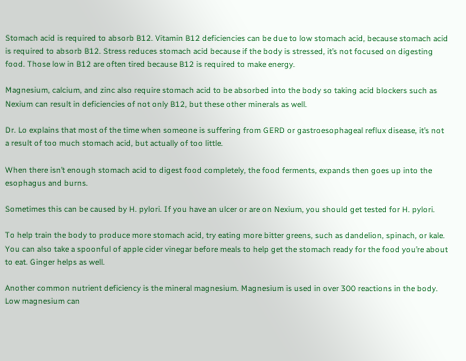Stomach acid is required to absorb B12. Vitamin B12 deficiencies can be due to low stomach acid, because stomach acid is required to absorb B12. Stress reduces stomach acid because if the body is stressed, it’s not focused on digesting food. Those low in B12 are often tired because B12 is required to make energy.

Magnesium, calcium, and zinc also require stomach acid to be absorbed into the body so taking acid blockers such as Nexium can result in deficiencies of not only B12, but these other minerals as well.

Dr. Lo explains that most of the time when someone is suffering from GERD or gastroesophageal reflux disease, it’s not a result of too much stomach acid, but actually of too little.

When there isn’t enough stomach acid to digest food completely, the food ferments, expands then goes up into the esophagus and burns.

Sometimes this can be caused by H. pylori. If you have an ulcer or are on Nexium, you should get tested for H. pylori.

To help train the body to produce more stomach acid, try eating more bitter greens, such as dandelion, spinach, or kale. You can also take a spoonful of apple cider vinegar before meals to help get the stomach ready for the food you’re about to eat. Ginger helps as well.

Another common nutrient deficiency is the mineral magnesium. Magnesium is used in over 300 reactions in the body. Low magnesium can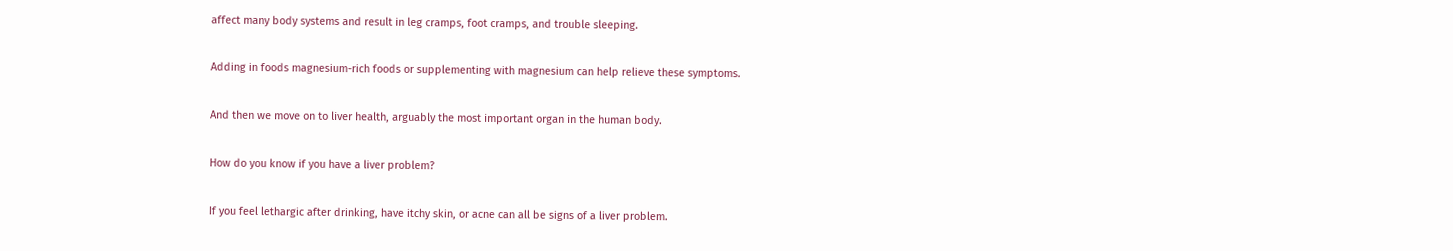affect many body systems and result in leg cramps, foot cramps, and trouble sleeping.

Adding in foods magnesium-rich foods or supplementing with magnesium can help relieve these symptoms.

And then we move on to liver health, arguably the most important organ in the human body.

How do you know if you have a liver problem?

If you feel lethargic after drinking, have itchy skin, or acne can all be signs of a liver problem.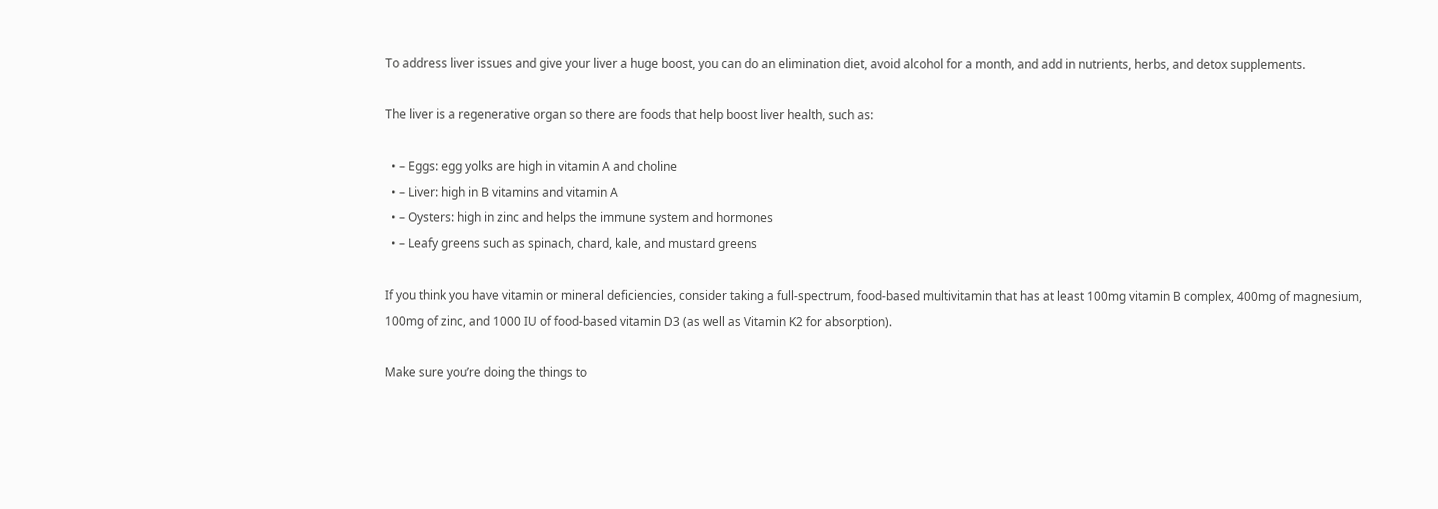To address liver issues and give your liver a huge boost, you can do an elimination diet, avoid alcohol for a month, and add in nutrients, herbs, and detox supplements.

The liver is a regenerative organ so there are foods that help boost liver health, such as:

  • – Eggs: egg yolks are high in vitamin A and choline
  • – Liver: high in B vitamins and vitamin A
  • – Oysters: high in zinc and helps the immune system and hormones
  • – Leafy greens such as spinach, chard, kale, and mustard greens

If you think you have vitamin or mineral deficiencies, consider taking a full-spectrum, food-based multivitamin that has at least 100mg vitamin B complex, 400mg of magnesium, 100mg of zinc, and 1000 IU of food-based vitamin D3 (as well as Vitamin K2 for absorption).

Make sure you’re doing the things to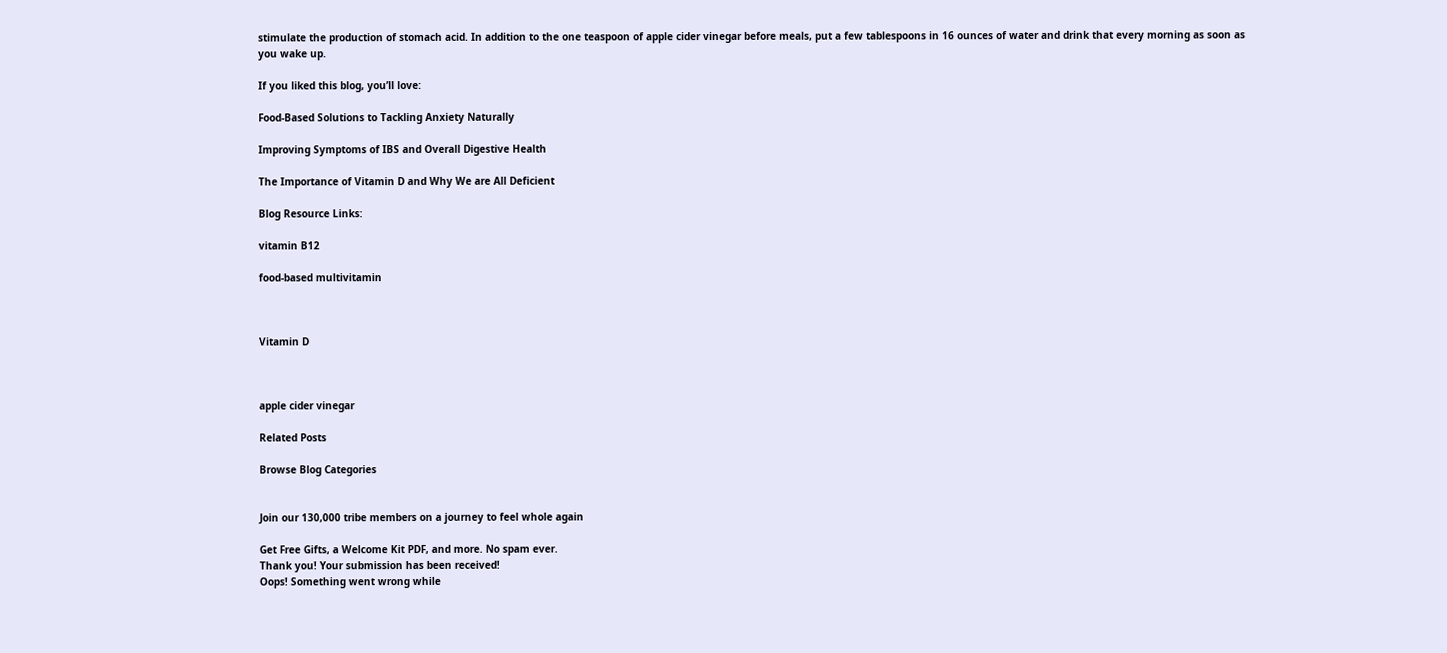stimulate the production of stomach acid. In addition to the one teaspoon of apple cider vinegar before meals, put a few tablespoons in 16 ounces of water and drink that every morning as soon as you wake up.

If you liked this blog, you’ll love:

Food-Based Solutions to Tackling Anxiety Naturally

Improving Symptoms of IBS and Overall Digestive Health

The Importance of Vitamin D and Why We are All Deficient

Blog Resource Links:

vitamin B12

food-based multivitamin



Vitamin D



apple cider vinegar

Related Posts

Browse Blog Categories


Join our 130,000 tribe members on a journey to feel whole again

Get Free Gifts, a Welcome Kit PDF, and more. No spam ever.
Thank you! Your submission has been received!
Oops! Something went wrong while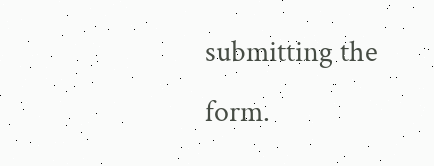submitting the form.